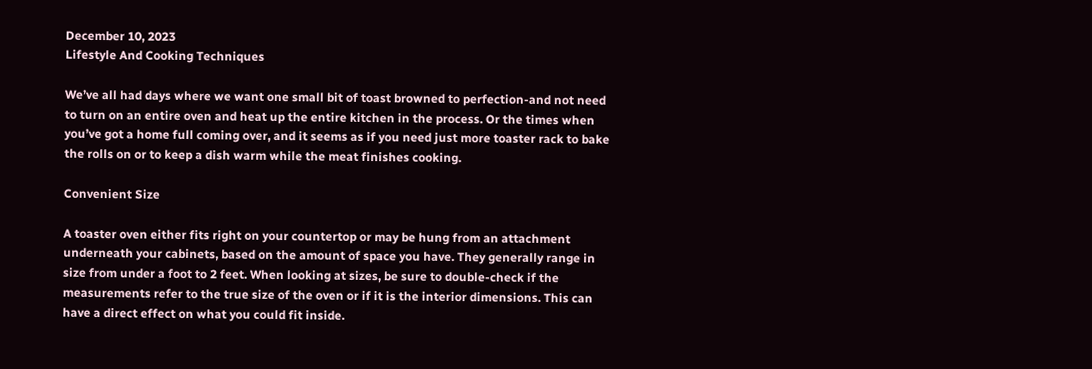December 10, 2023
Lifestyle And Cooking Techniques

We’ve all had days where we want one small bit of toast browned to perfection-and not need to turn on an entire oven and heat up the entire kitchen in the process. Or the times when you’ve got a home full coming over, and it seems as if you need just more toaster rack to bake the rolls on or to keep a dish warm while the meat finishes cooking.

Convenient Size

A toaster oven either fits right on your countertop or may be hung from an attachment underneath your cabinets, based on the amount of space you have. They generally range in size from under a foot to 2 feet. When looking at sizes, be sure to double-check if the measurements refer to the true size of the oven or if it is the interior dimensions. This can have a direct effect on what you could fit inside.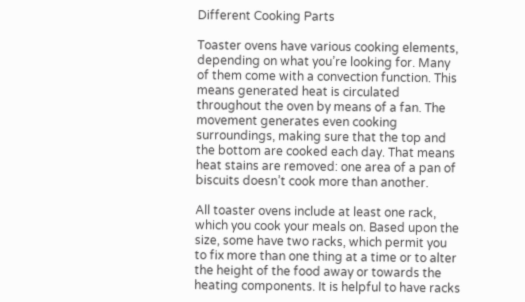Different Cooking Parts

Toaster ovens have various cooking elements, depending on what you’re looking for. Many of them come with a convection function. This means generated heat is circulated throughout the oven by means of a fan. The movement generates even cooking surroundings, making sure that the top and the bottom are cooked each day. That means heat stains are removed: one area of a pan of biscuits doesn’t cook more than another.

All toaster ovens include at least one rack, which you cook your meals on. Based upon the size, some have two racks, which permit you to fix more than one thing at a time or to alter the height of the food away or towards the heating components. It is helpful to have racks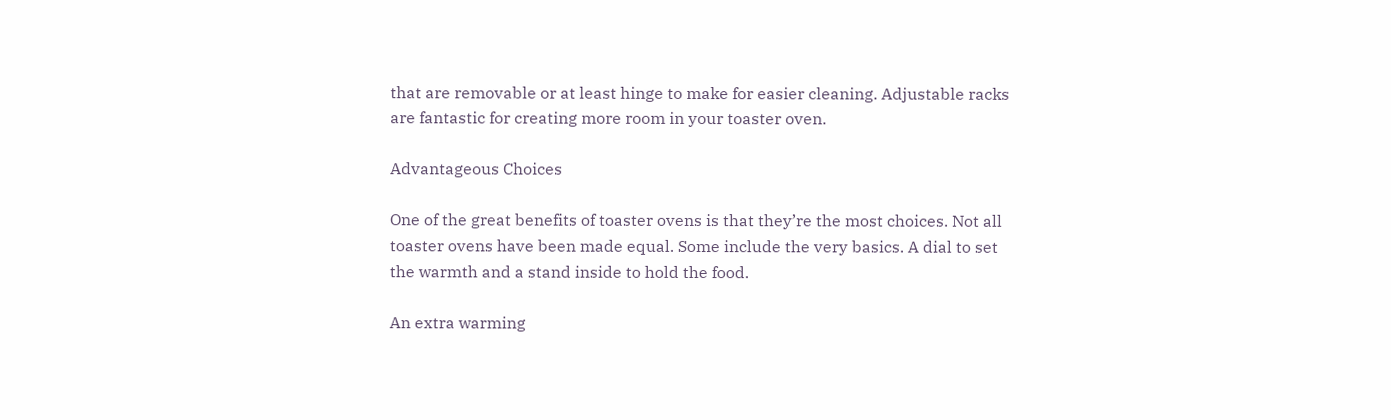that are removable or at least hinge to make for easier cleaning. Adjustable racks are fantastic for creating more room in your toaster oven.

Advantageous Choices

One of the great benefits of toaster ovens is that they’re the most choices. Not all toaster ovens have been made equal. Some include the very basics. A dial to set the warmth and a stand inside to hold the food.

An extra warming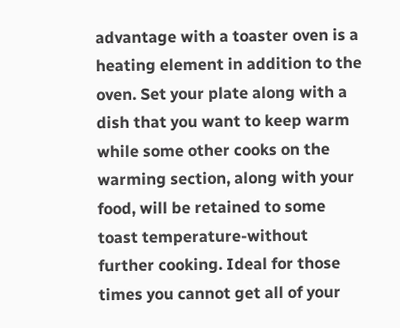advantage with a toaster oven is a heating element in addition to the oven. Set your plate along with a dish that you want to keep warm while some other cooks on the warming section, along with your food, will be retained to some toast temperature-without further cooking. Ideal for those times you cannot get all of your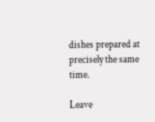dishes prepared at precisely the same time.

Leave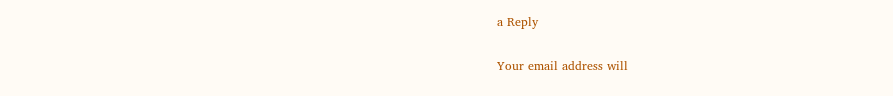a Reply

Your email address will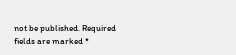not be published. Required fields are marked *